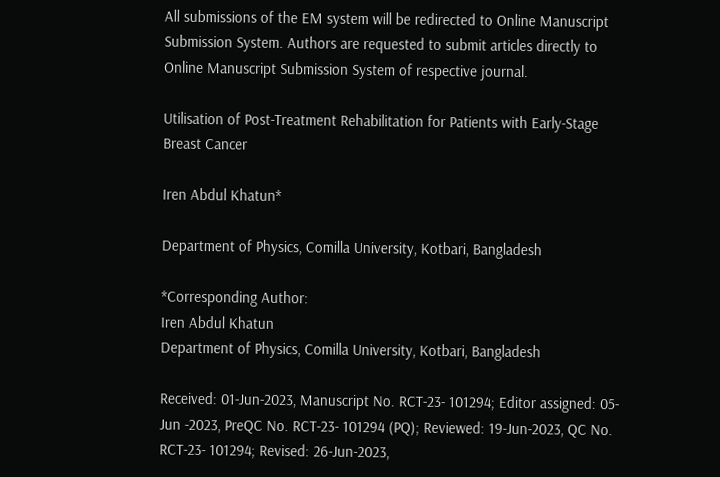All submissions of the EM system will be redirected to Online Manuscript Submission System. Authors are requested to submit articles directly to Online Manuscript Submission System of respective journal.

Utilisation of Post-Treatment Rehabilitation for Patients with Early-Stage Breast Cancer

Iren Abdul Khatun*

Department of Physics, Comilla University, Kotbari, Bangladesh

*Corresponding Author:
Iren Abdul Khatun
Department of Physics, Comilla University, Kotbari, Bangladesh

Received: 01-Jun-2023, Manuscript No. RCT-23- 101294; Editor assigned: 05-Jun -2023, PreQC No. RCT-23- 101294 (PQ); Reviewed: 19-Jun-2023, QC No. RCT-23- 101294; Revised: 26-Jun-2023,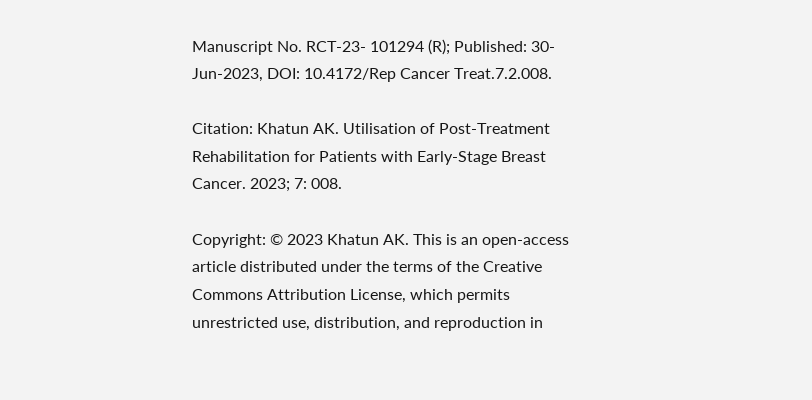Manuscript No. RCT-23- 101294 (R); Published: 30-Jun-2023, DOI: 10.4172/Rep Cancer Treat.7.2.008.

Citation: Khatun AK. Utilisation of Post-Treatment Rehabilitation for Patients with Early-Stage Breast Cancer. 2023; 7: 008.

Copyright: © 2023 Khatun AK. This is an open-access article distributed under the terms of the Creative Commons Attribution License, which permits unrestricted use, distribution, and reproduction in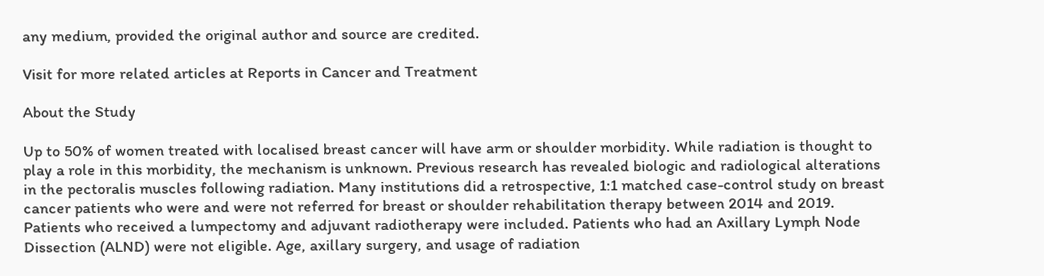any medium, provided the original author and source are credited.

Visit for more related articles at Reports in Cancer and Treatment

About the Study

Up to 50% of women treated with localised breast cancer will have arm or shoulder morbidity. While radiation is thought to play a role in this morbidity, the mechanism is unknown. Previous research has revealed biologic and radiological alterations in the pectoralis muscles following radiation. Many institutions did a retrospective, 1:1 matched case-control study on breast cancer patients who were and were not referred for breast or shoulder rehabilitation therapy between 2014 and 2019. Patients who received a lumpectomy and adjuvant radiotherapy were included. Patients who had an Axillary Lymph Node Dissection (ALND) were not eligible. Age, axillary surgery, and usage of radiation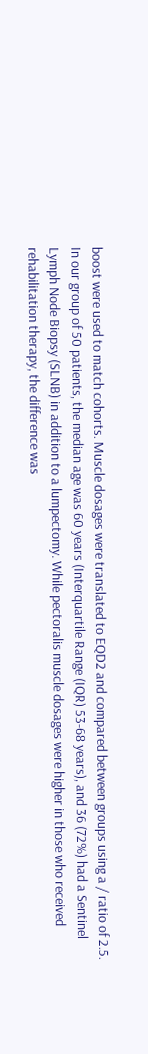boost were used to match cohorts. Muscle dosages were translated to EQD2 and compared between groups using a / ratio of 2.5. In our group of 50 patients, the median age was 60 years (Interquartile Range (IQR) 53-68 years), and 36 (72%) had a Sentinel Lymph Node Biopsy (SLNB) in addition to a lumpectomy. While pectoralis muscle dosages were higher in those who received rehabilitation therapy, the difference was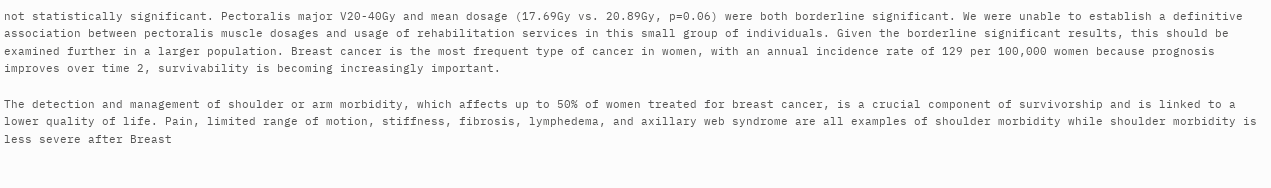not statistically significant. Pectoralis major V20-40Gy and mean dosage (17.69Gy vs. 20.89Gy, p=0.06) were both borderline significant. We were unable to establish a definitive association between pectoralis muscle dosages and usage of rehabilitation services in this small group of individuals. Given the borderline significant results, this should be examined further in a larger population. Breast cancer is the most frequent type of cancer in women, with an annual incidence rate of 129 per 100,000 women because prognosis improves over time 2, survivability is becoming increasingly important.

The detection and management of shoulder or arm morbidity, which affects up to 50% of women treated for breast cancer, is a crucial component of survivorship and is linked to a lower quality of life. Pain, limited range of motion, stiffness, fibrosis, lymphedema, and axillary web syndrome are all examples of shoulder morbidity while shoulder morbidity is less severe after Breast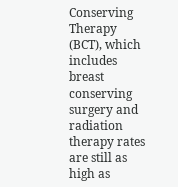Conserving Therapy (BCT), which includes breast conserving surgery and radiation therapy rates are still as high as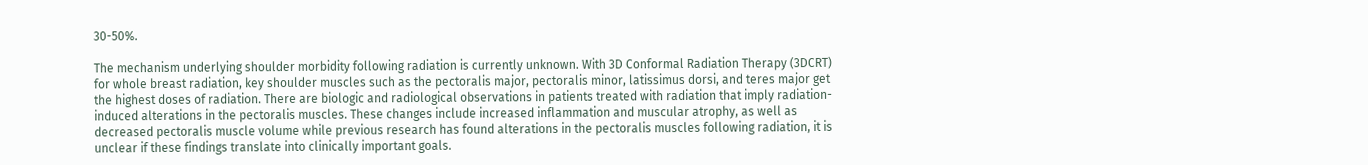30-50%.

The mechanism underlying shoulder morbidity following radiation is currently unknown. With 3D Conformal Radiation Therapy (3DCRT) for whole breast radiation, key shoulder muscles such as the pectoralis major, pectoralis minor, latissimus dorsi, and teres major get the highest doses of radiation. There are biologic and radiological observations in patients treated with radiation that imply radiation-induced alterations in the pectoralis muscles. These changes include increased inflammation and muscular atrophy, as well as decreased pectoralis muscle volume while previous research has found alterations in the pectoralis muscles following radiation, it is unclear if these findings translate into clinically important goals.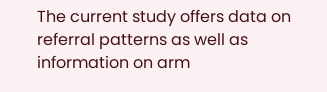The current study offers data on referral patterns as well as information on arm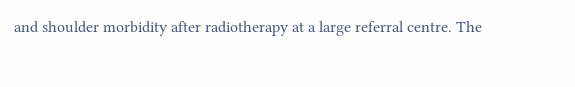and shoulder morbidity after radiotherapy at a large referral centre. The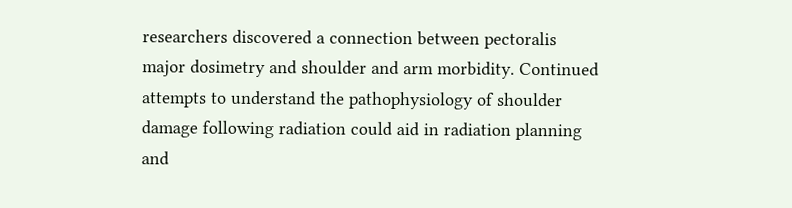researchers discovered a connection between pectoralis major dosimetry and shoulder and arm morbidity. Continued attempts to understand the pathophysiology of shoulder damage following radiation could aid in radiation planning and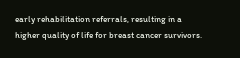early rehabilitation referrals, resulting in a higher quality of life for breast cancer survivors.